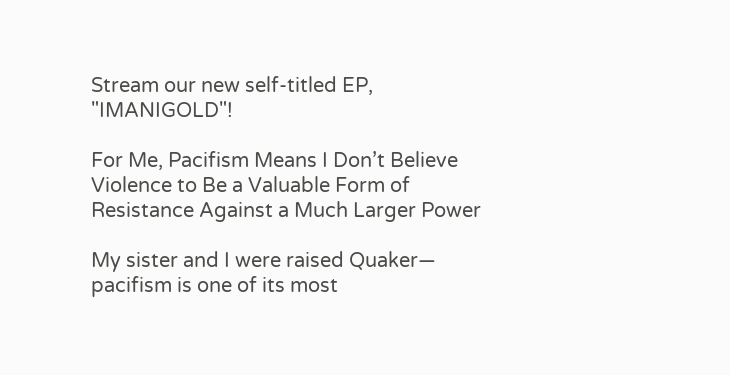Stream our new self-titled EP, "IMANIGOLD"!

For Me, Pacifism Means I Don’t Believe Violence to Be a Valuable Form of Resistance Against a Much Larger Power

My sister and I were raised Quaker— pacifism is one of its most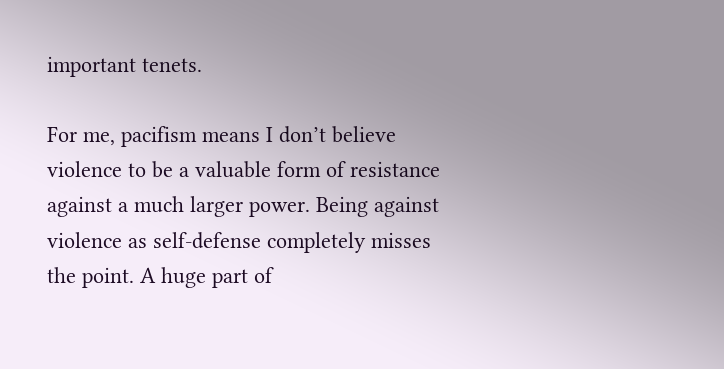important tenets.

For me, pacifism means I don’t believe violence to be a valuable form of resistance against a much larger power. Being against violence as self-defense completely misses the point. A huge part of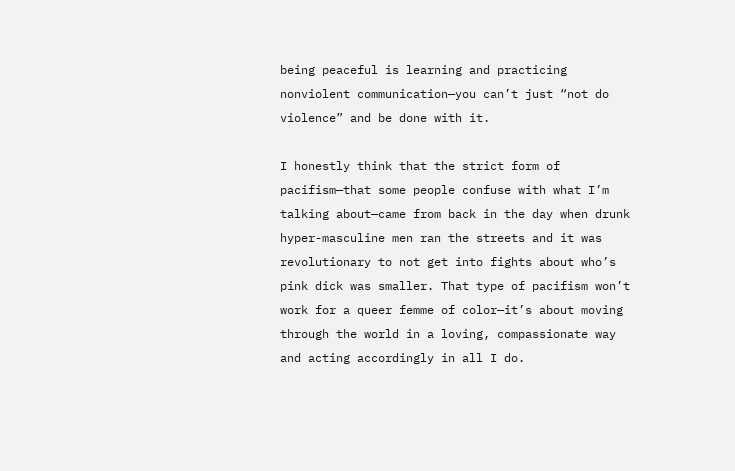being peaceful is learning and practicing nonviolent communication—you can’t just “not do violence” and be done with it.

I honestly think that the strict form of pacifism—that some people confuse with what I’m talking about—came from back in the day when drunk hyper-masculine men ran the streets and it was revolutionary to not get into fights about who’s pink dick was smaller. That type of pacifism won’t work for a queer femme of color—it’s about moving through the world in a loving, compassionate way and acting accordingly in all I do.